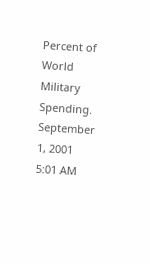Percent of World Military Spending.
September 1, 2001 5:01 AM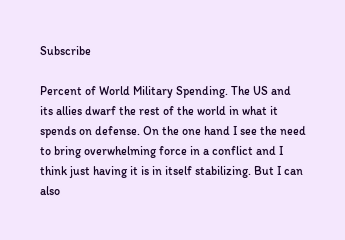Subscribe

Percent of World Military Spending. The US and its allies dwarf the rest of the world in what it spends on defense. On the one hand I see the need to bring overwhelming force in a conflict and I think just having it is in itself stabilizing. But I can also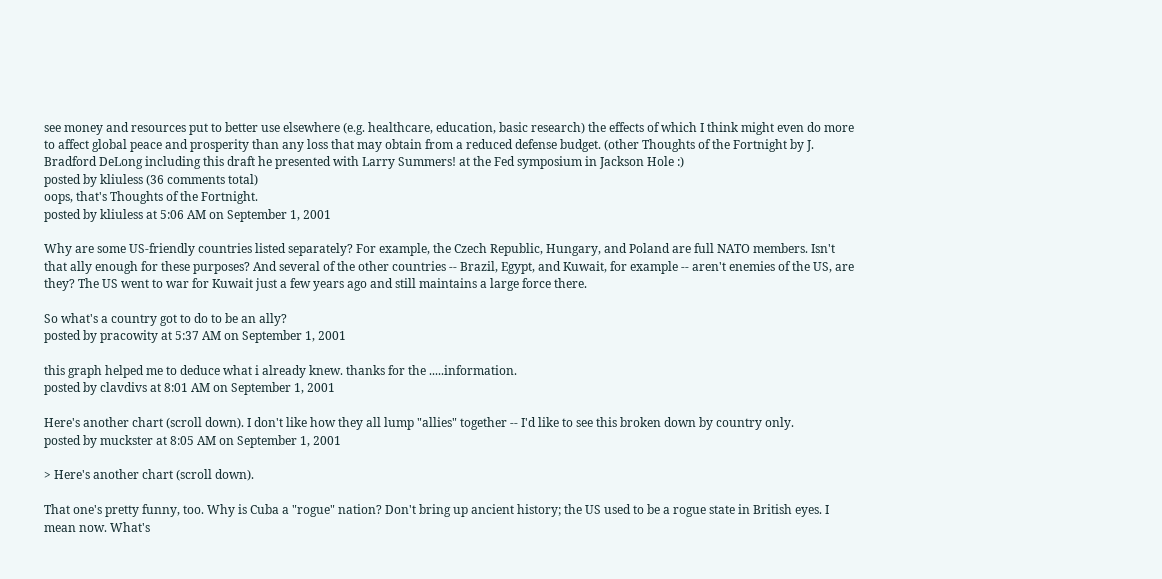see money and resources put to better use elsewhere (e.g. healthcare, education, basic research) the effects of which I think might even do more to affect global peace and prosperity than any loss that may obtain from a reduced defense budget. (other Thoughts of the Fortnight by J. Bradford DeLong including this draft he presented with Larry Summers! at the Fed symposium in Jackson Hole :)
posted by kliuless (36 comments total)
oops, that's Thoughts of the Fortnight.
posted by kliuless at 5:06 AM on September 1, 2001

Why are some US-friendly countries listed separately? For example, the Czech Republic, Hungary, and Poland are full NATO members. Isn't that ally enough for these purposes? And several of the other countries -- Brazil, Egypt, and Kuwait, for example -- aren't enemies of the US, are they? The US went to war for Kuwait just a few years ago and still maintains a large force there.

So what's a country got to do to be an ally?
posted by pracowity at 5:37 AM on September 1, 2001

this graph helped me to deduce what i already knew. thanks for the .....information.
posted by clavdivs at 8:01 AM on September 1, 2001

Here's another chart (scroll down). I don't like how they all lump "allies" together -- I'd like to see this broken down by country only.
posted by muckster at 8:05 AM on September 1, 2001

> Here's another chart (scroll down).

That one's pretty funny, too. Why is Cuba a "rogue" nation? Don't bring up ancient history; the US used to be a rogue state in British eyes. I mean now. What's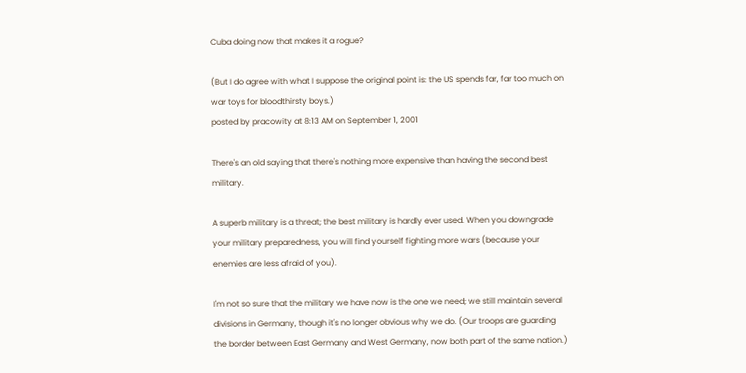Cuba doing now that makes it a rogue?

(But I do agree with what I suppose the original point is: the US spends far, far too much on war toys for bloodthirsty boys.)
posted by pracowity at 8:13 AM on September 1, 2001

There's an old saying that there's nothing more expensive than having the second best military.

A superb military is a threat; the best military is hardly ever used. When you downgrade your military preparedness, you will find yourself fighting more wars (because your enemies are less afraid of you).

I'm not so sure that the military we have now is the one we need; we still maintain several divisions in Germany, though it's no longer obvious why we do. (Our troops are guarding the border between East Germany and West Germany, now both part of the same nation.)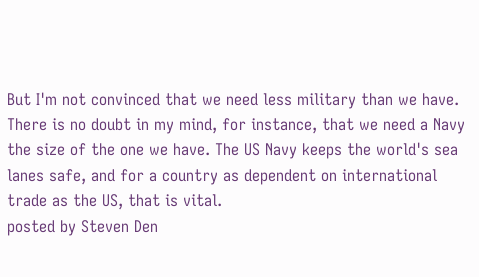But I'm not convinced that we need less military than we have. There is no doubt in my mind, for instance, that we need a Navy the size of the one we have. The US Navy keeps the world's sea lanes safe, and for a country as dependent on international trade as the US, that is vital.
posted by Steven Den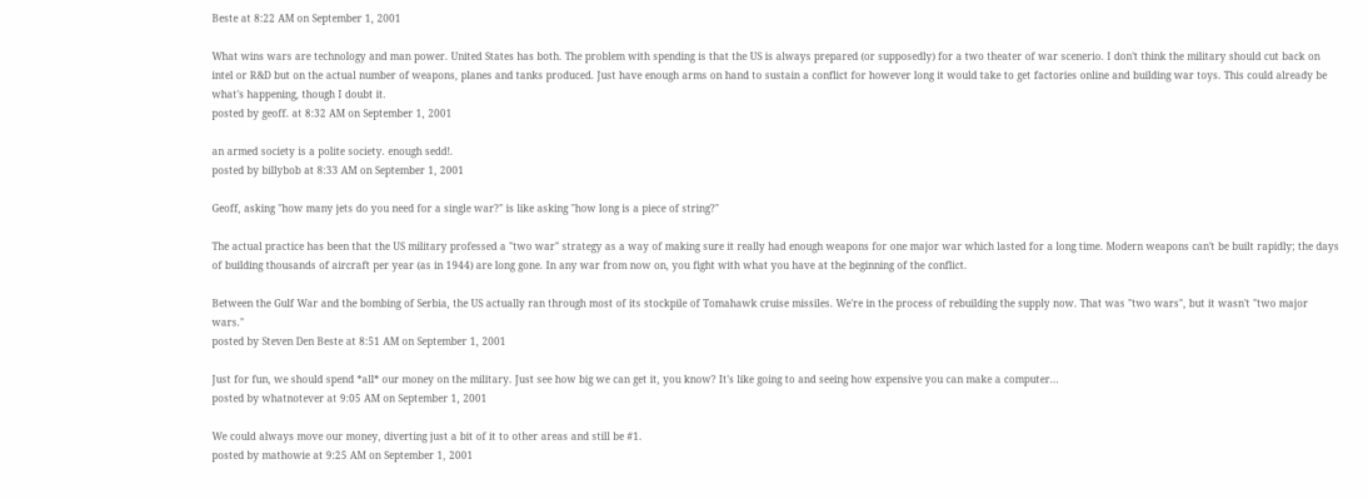Beste at 8:22 AM on September 1, 2001

What wins wars are technology and man power. United States has both. The problem with spending is that the US is always prepared (or supposedly) for a two theater of war scenerio. I don't think the military should cut back on intel or R&D but on the actual number of weapons, planes and tanks produced. Just have enough arms on hand to sustain a conflict for however long it would take to get factories online and building war toys. This could already be what's happening, though I doubt it.
posted by geoff. at 8:32 AM on September 1, 2001

an armed society is a polite society. enough sedd!.
posted by billybob at 8:33 AM on September 1, 2001

Geoff, asking "how many jets do you need for a single war?" is like asking "how long is a piece of string?"

The actual practice has been that the US military professed a "two war" strategy as a way of making sure it really had enough weapons for one major war which lasted for a long time. Modern weapons can't be built rapidly; the days of building thousands of aircraft per year (as in 1944) are long gone. In any war from now on, you fight with what you have at the beginning of the conflict.

Between the Gulf War and the bombing of Serbia, the US actually ran through most of its stockpile of Tomahawk cruise missiles. We're in the process of rebuilding the supply now. That was "two wars", but it wasn't "two major wars."
posted by Steven Den Beste at 8:51 AM on September 1, 2001

Just for fun, we should spend *all* our money on the military. Just see how big we can get it, you know? It's like going to and seeing how expensive you can make a computer...
posted by whatnotever at 9:05 AM on September 1, 2001

We could always move our money, diverting just a bit of it to other areas and still be #1.
posted by mathowie at 9:25 AM on September 1, 2001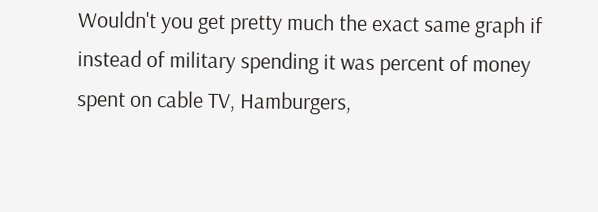Wouldn't you get pretty much the exact same graph if instead of military spending it was percent of money spent on cable TV, Hamburgers,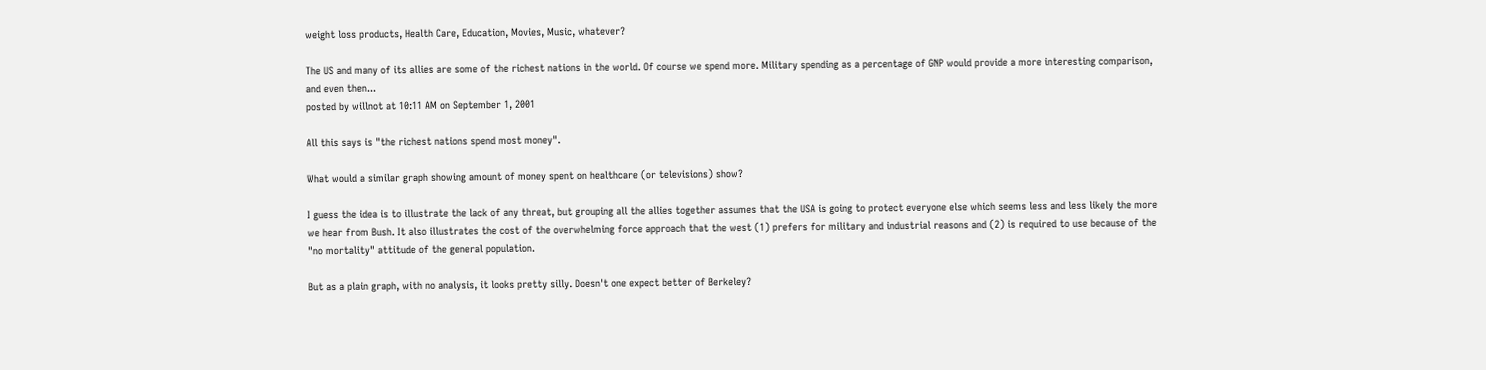weight loss products, Health Care, Education, Movies, Music, whatever?

The US and many of its allies are some of the richest nations in the world. Of course we spend more. Military spending as a percentage of GNP would provide a more interesting comparison, and even then...
posted by willnot at 10:11 AM on September 1, 2001

All this says is "the richest nations spend most money".

What would a similar graph showing amount of money spent on healthcare (or televisions) show?

I guess the idea is to illustrate the lack of any threat, but grouping all the allies together assumes that the USA is going to protect everyone else which seems less and less likely the more we hear from Bush. It also illustrates the cost of the overwhelming force approach that the west (1) prefers for military and industrial reasons and (2) is required to use because of the "no mortality" attitude of the general population.

But as a plain graph, with no analysis, it looks pretty silly. Doesn't one expect better of Berkeley?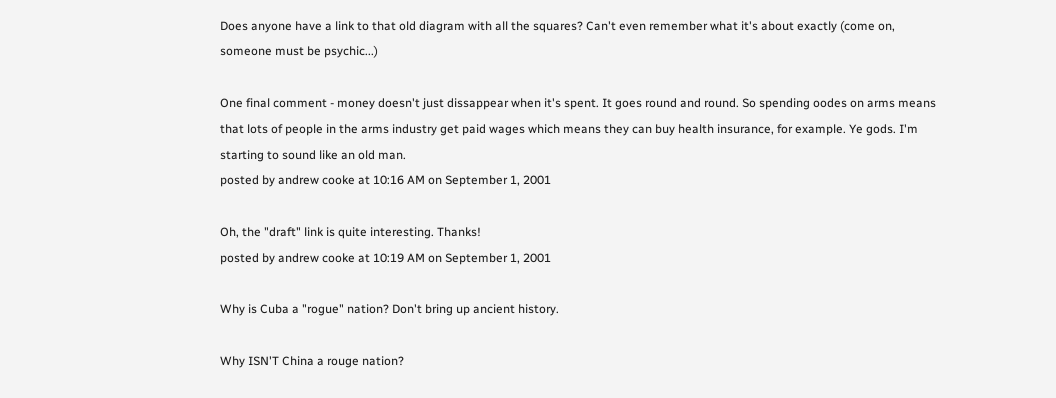Does anyone have a link to that old diagram with all the squares? Can't even remember what it's about exactly (come on, someone must be psychic...)

One final comment - money doesn't just dissappear when it's spent. It goes round and round. So spending oodes on arms means that lots of people in the arms industry get paid wages which means they can buy health insurance, for example. Ye gods. I'm starting to sound like an old man.
posted by andrew cooke at 10:16 AM on September 1, 2001

Oh, the "draft" link is quite interesting. Thanks!
posted by andrew cooke at 10:19 AM on September 1, 2001

Why is Cuba a "rogue" nation? Don't bring up ancient history.

Why ISN'T China a rouge nation?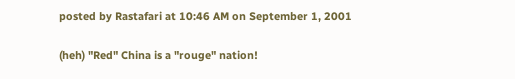posted by Rastafari at 10:46 AM on September 1, 2001

(heh) "Red" China is a "rouge" nation!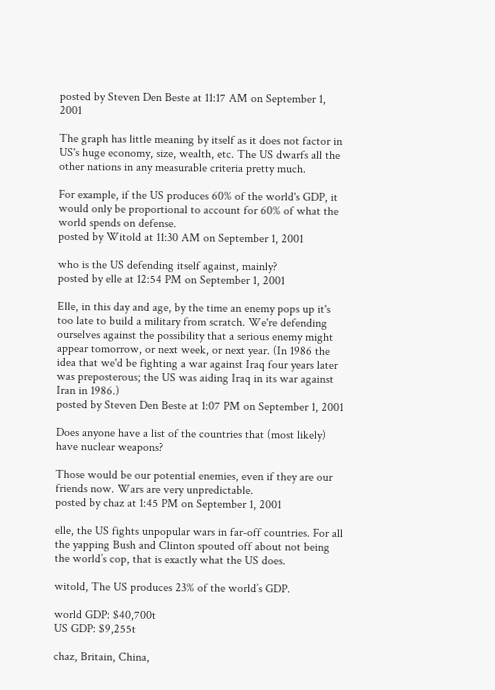posted by Steven Den Beste at 11:17 AM on September 1, 2001

The graph has little meaning by itself as it does not factor in US's huge economy, size, wealth, etc. The US dwarfs all the other nations in any measurable criteria pretty much.

For example, if the US produces 60% of the world's GDP, it would only be proportional to account for 60% of what the world spends on defense.
posted by Witold at 11:30 AM on September 1, 2001

who is the US defending itself against, mainly?
posted by elle at 12:54 PM on September 1, 2001

Elle, in this day and age, by the time an enemy pops up it's too late to build a military from scratch. We're defending ourselves against the possibility that a serious enemy might appear tomorrow, or next week, or next year. (In 1986 the idea that we'd be fighting a war against Iraq four years later was preposterous; the US was aiding Iraq in its war against Iran in 1986.)
posted by Steven Den Beste at 1:07 PM on September 1, 2001

Does anyone have a list of the countries that (most likely) have nuclear weapons?

Those would be our potential enemies, even if they are our friends now. Wars are very unpredictable.
posted by chaz at 1:45 PM on September 1, 2001

elle, the US fights unpopular wars in far-off countries. For all the yapping Bush and Clinton spouted off about not being the world’s cop, that is exactly what the US does.

witold, The US produces 23% of the world’s GDP.

world GDP: $40,700t
US GDP: $9,255t

chaz, Britain, China,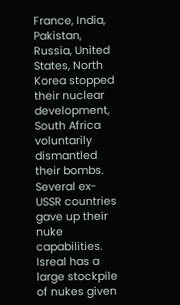France, India, Pakistan, Russia, United States, North Korea stopped their nuclear development, South Africa voluntarily dismantled their bombs. Several ex-USSR countries gave up their nuke capabilities. Isreal has a large stockpile of nukes given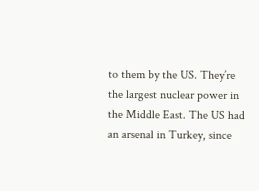to them by the US. They’re the largest nuclear power in the Middle East. The US had an arsenal in Turkey, since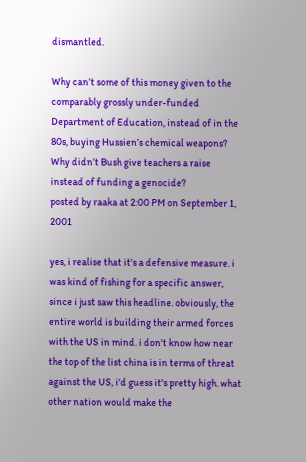dismantled.

Why can’t some of this money given to the comparably grossly under-funded Department of Education, instead of in the 80s, buying Hussien’s chemical weapons? Why didn’t Bush give teachers a raise instead of funding a genocide?
posted by raaka at 2:00 PM on September 1, 2001

yes, i realise that it's a defensive measure. i was kind of fishing for a specific answer, since i just saw this headline. obviously, the entire world is building their armed forces with the US in mind. i don't know how near the top of the list china is in terms of threat against the US, i'd guess it's pretty high. what other nation would make the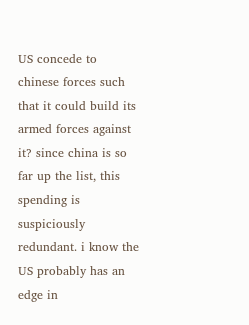US concede to chinese forces such that it could build its armed forces against it? since china is so far up the list, this spending is suspiciously redundant. i know the US probably has an edge in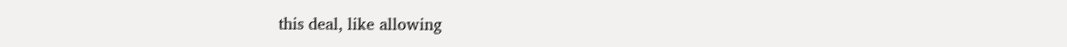this deal, like allowing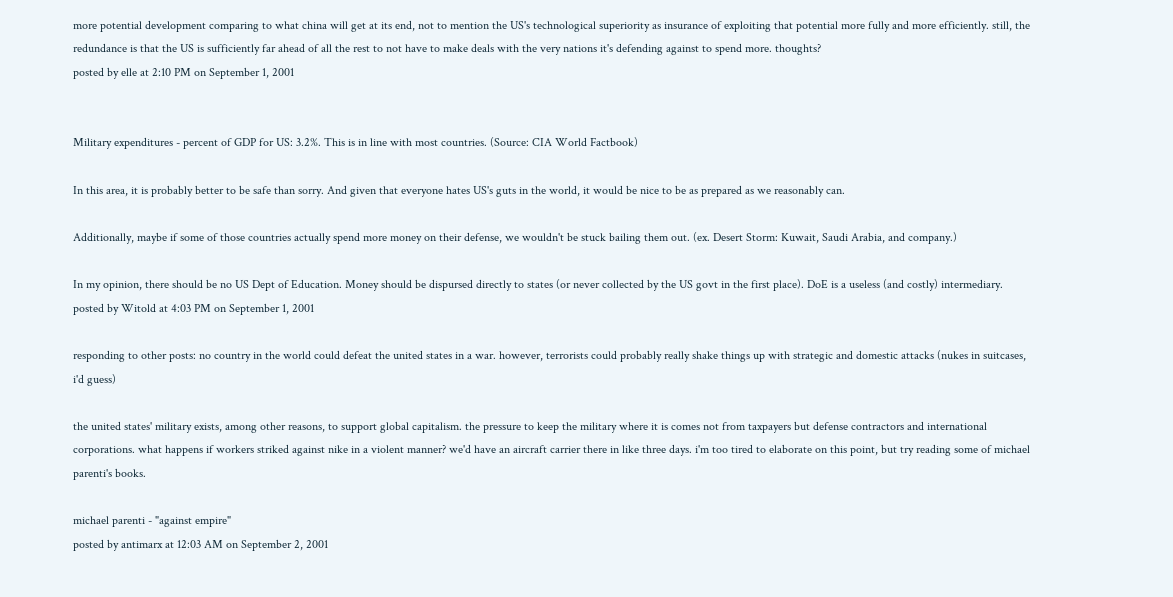more potential development comparing to what china will get at its end, not to mention the US's technological superiority as insurance of exploiting that potential more fully and more efficiently. still, the redundance is that the US is sufficiently far ahead of all the rest to not have to make deals with the very nations it's defending against to spend more. thoughts?
posted by elle at 2:10 PM on September 1, 2001


Military expenditures - percent of GDP for US: 3.2%. This is in line with most countries. (Source: CIA World Factbook)

In this area, it is probably better to be safe than sorry. And given that everyone hates US's guts in the world, it would be nice to be as prepared as we reasonably can.

Additionally, maybe if some of those countries actually spend more money on their defense, we wouldn't be stuck bailing them out. (ex. Desert Storm: Kuwait, Saudi Arabia, and company.)

In my opinion, there should be no US Dept of Education. Money should be dispursed directly to states (or never collected by the US govt in the first place). DoE is a useless (and costly) intermediary.
posted by Witold at 4:03 PM on September 1, 2001

responding to other posts: no country in the world could defeat the united states in a war. however, terrorists could probably really shake things up with strategic and domestic attacks (nukes in suitcases, i'd guess)

the united states' military exists, among other reasons, to support global capitalism. the pressure to keep the military where it is comes not from taxpayers but defense contractors and international corporations. what happens if workers striked against nike in a violent manner? we'd have an aircraft carrier there in like three days. i'm too tired to elaborate on this point, but try reading some of michael parenti's books.

michael parenti - "against empire"
posted by antimarx at 12:03 AM on September 2, 2001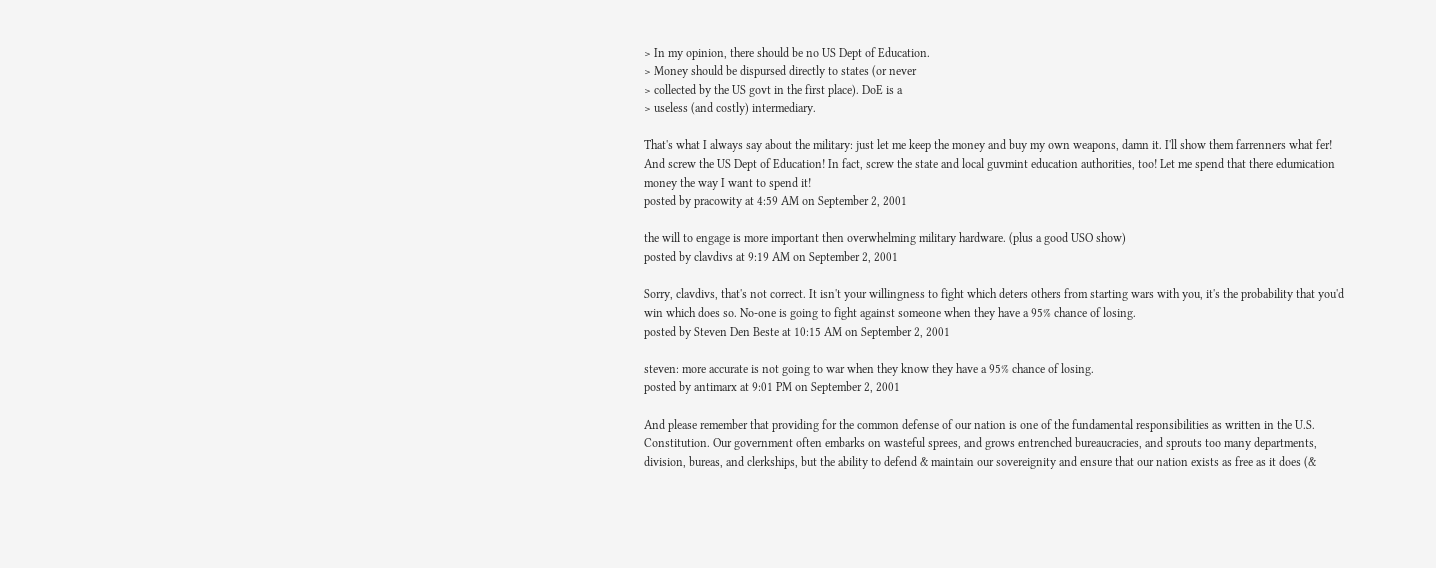> In my opinion, there should be no US Dept of Education.
> Money should be dispursed directly to states (or never
> collected by the US govt in the first place). DoE is a
> useless (and costly) intermediary.

That's what I always say about the military: just let me keep the money and buy my own weapons, damn it. I'll show them farrenners what fer! And screw the US Dept of Education! In fact, screw the state and local guvmint education authorities, too! Let me spend that there edumication money the way I want to spend it!
posted by pracowity at 4:59 AM on September 2, 2001

the will to engage is more important then overwhelming military hardware. (plus a good USO show)
posted by clavdivs at 9:19 AM on September 2, 2001

Sorry, clavdivs, that's not correct. It isn't your willingness to fight which deters others from starting wars with you, it's the probability that you'd win which does so. No-one is going to fight against someone when they have a 95% chance of losing.
posted by Steven Den Beste at 10:15 AM on September 2, 2001

steven: more accurate is not going to war when they know they have a 95% chance of losing.
posted by antimarx at 9:01 PM on September 2, 2001

And please remember that providing for the common defense of our nation is one of the fundamental responsibilities as written in the U.S. Constitution. Our government often embarks on wasteful sprees, and grows entrenched bureaucracies, and sprouts too many departments, division, bureas, and clerkships, but the ability to defend & maintain our sovereignity and ensure that our nation exists as free as it does (&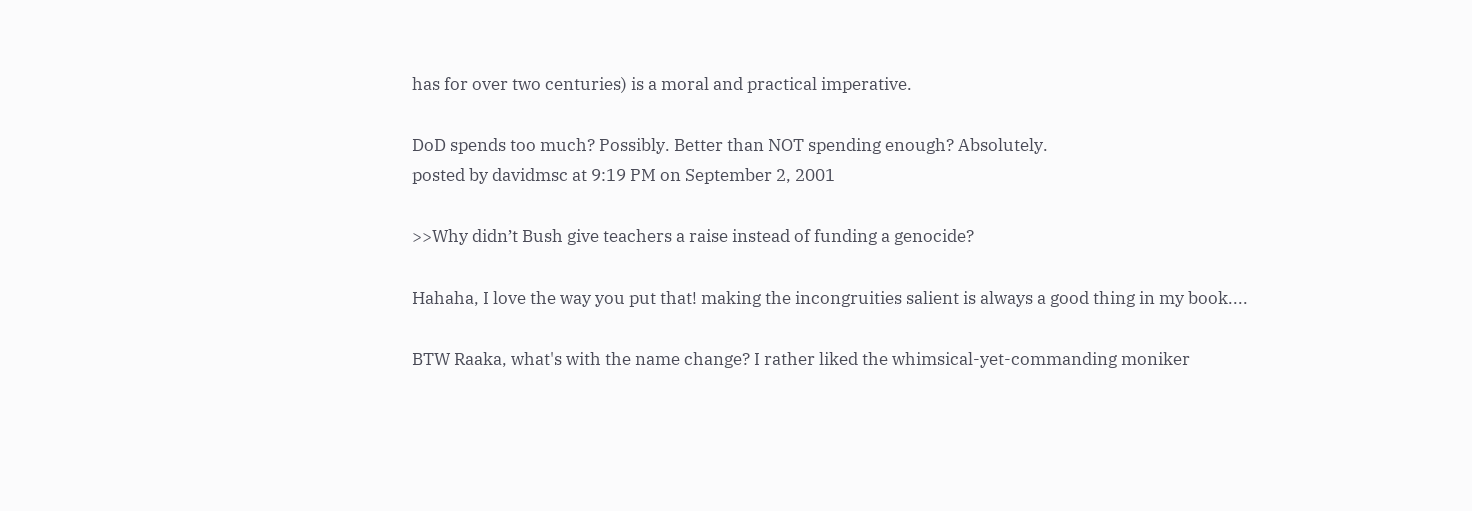has for over two centuries) is a moral and practical imperative.

DoD spends too much? Possibly. Better than NOT spending enough? Absolutely.
posted by davidmsc at 9:19 PM on September 2, 2001

>>Why didn’t Bush give teachers a raise instead of funding a genocide?

Hahaha, I love the way you put that! making the incongruities salient is always a good thing in my book....

BTW Raaka, what's with the name change? I rather liked the whimsical-yet-commanding moniker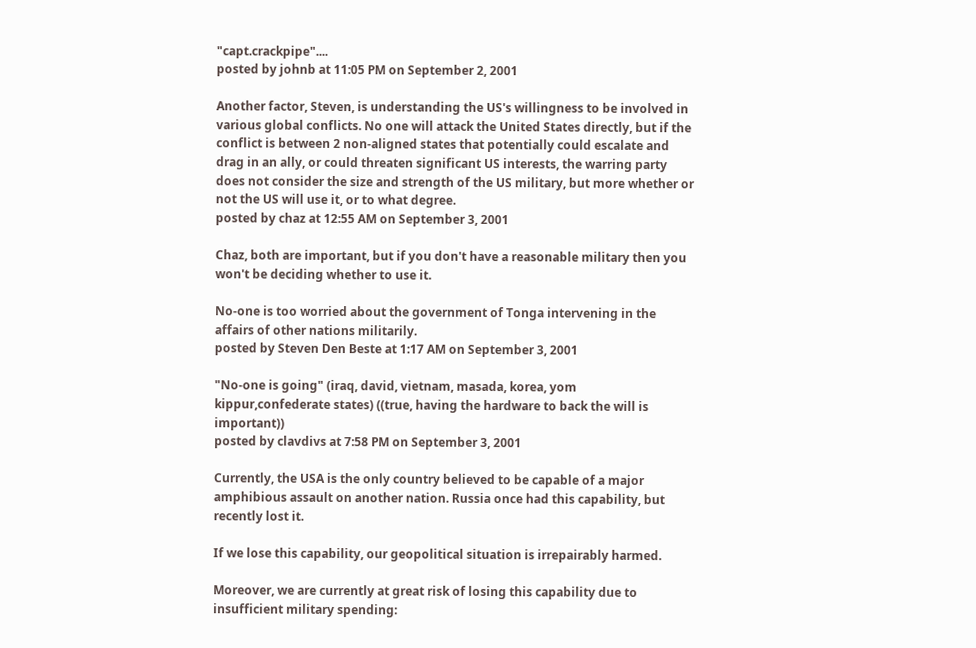"capt.crackpipe"....
posted by johnb at 11:05 PM on September 2, 2001

Another factor, Steven, is understanding the US's willingness to be involved in various global conflicts. No one will attack the United States directly, but if the conflict is between 2 non-aligned states that potentially could escalate and drag in an ally, or could threaten significant US interests, the warring party does not consider the size and strength of the US military, but more whether or not the US will use it, or to what degree.
posted by chaz at 12:55 AM on September 3, 2001

Chaz, both are important, but if you don't have a reasonable military then you won't be deciding whether to use it.

No-one is too worried about the government of Tonga intervening in the affairs of other nations militarily.
posted by Steven Den Beste at 1:17 AM on September 3, 2001

"No-one is going" (iraq, david, vietnam, masada, korea, yom kippur,confederate states) ((true, having the hardware to back the will is important))
posted by clavdivs at 7:58 PM on September 3, 2001

Currently, the USA is the only country believed to be capable of a major amphibious assault on another nation. Russia once had this capability, but recently lost it.

If we lose this capability, our geopolitical situation is irrepairably harmed.

Moreover, we are currently at great risk of losing this capability due to insufficient military spending: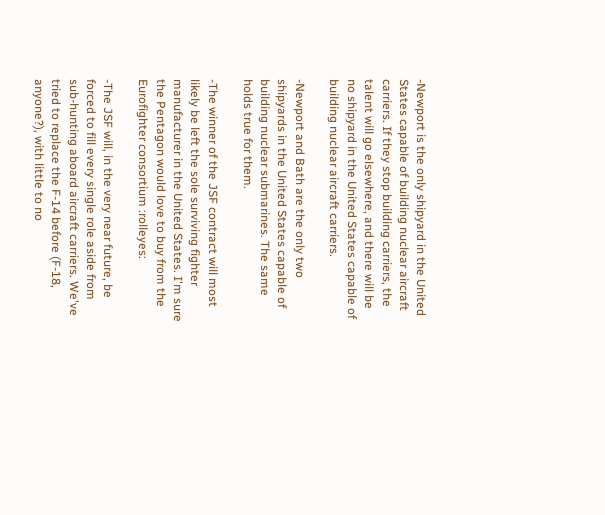-Newport is the only shipyard in the United States capable of building nuclear aircraft carriers. If they stop building carriers, the talent will go elsewhere, and there will be no shipyard in the United States capable of building nuclear aircraft carriers.

-Newport and Bath are the only two shipyards in the United States capable of building nuclear submarines. The same holds true for them.

-The winner of the JSF contract will most likely be left the sole surviving fighter manufacturer in the United States. I'm sure the Pentagon would love to buy from the Eurofighter consortium :rolleyes:

-The JSF will, in the very near future, be forced to fill every single role aside from sub-hunting aboard aircraft carriers. We've tried to replace the F-14 before (F-18, anyone?), with little to no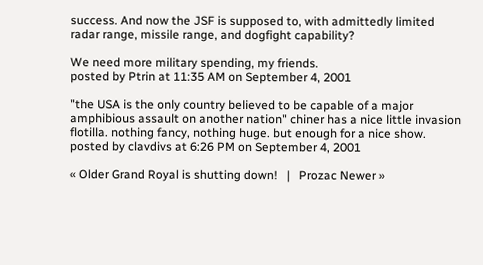success. And now the JSF is supposed to, with admittedly limited radar range, missile range, and dogfight capability?

We need more military spending, my friends.
posted by Ptrin at 11:35 AM on September 4, 2001

"the USA is the only country believed to be capable of a major amphibious assault on another nation" chiner has a nice little invasion flotilla. nothing fancy, nothing huge. but enough for a nice show.
posted by clavdivs at 6:26 PM on September 4, 2001

« Older Grand Royal is shutting down!   |   Prozac Newer »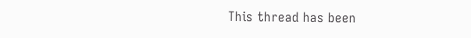This thread has been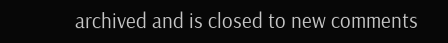archived and is closed to new comments